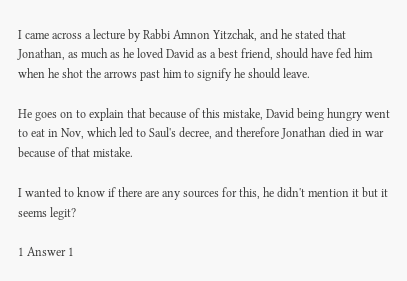I came across a lecture by Rabbi Amnon Yitzchak, and he stated that Jonathan, as much as he loved David as a best friend, should have fed him when he shot the arrows past him to signify he should leave.

He goes on to explain that because of this mistake, David being hungry went to eat in Nov, which led to Saul's decree, and therefore Jonathan died in war because of that mistake.

I wanted to know if there are any sources for this, he didn't mention it but it seems legit?

1 Answer 1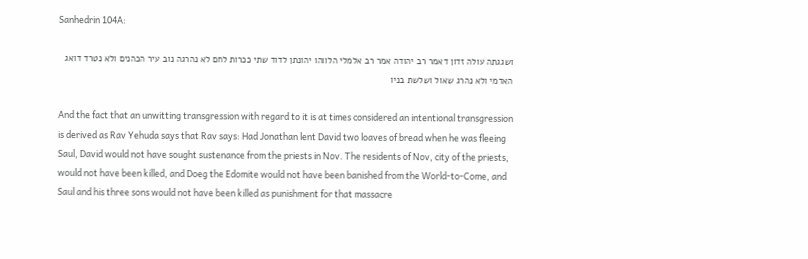Sanhedrin 104A:

ושגגתה עולה זדון דאמר רב יהודה אמר רב אלמלי הלווהו יהונתן לדוד שתי ככרות לחם לא נהרגה נוב עיר הכהנים ולא נטרד דואג האדמי ולא נהרג שאול ושלשת בניו

And the fact that an unwitting transgression with regard to it is at times considered an intentional transgression is derived as Rav Yehuda says that Rav says: Had Jonathan lent David two loaves of bread when he was fleeing Saul, David would not have sought sustenance from the priests in Nov. The residents of Nov, city of the priests, would not have been killed, and Doeg the Edomite would not have been banished from the World-to-Come, and Saul and his three sons would not have been killed as punishment for that massacre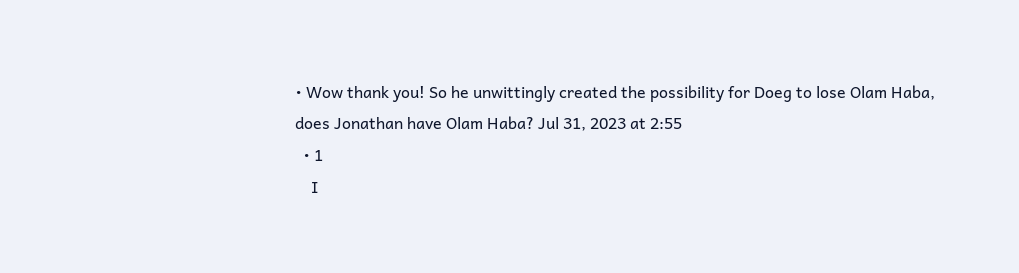• Wow thank you! So he unwittingly created the possibility for Doeg to lose Olam Haba, does Jonathan have Olam Haba? Jul 31, 2023 at 2:55
  • 1
    I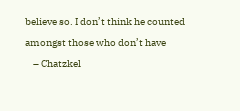believe so. I don’t think he counted amongst those who don’t have
    – Chatzkel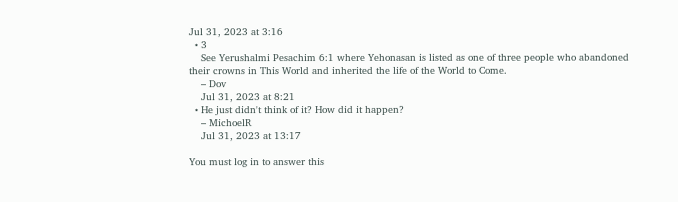Jul 31, 2023 at 3:16
  • 3
    See Yerushalmi Pesachim 6:1 where Yehonasan is listed as one of three people who abandoned their crowns in This World and inherited the life of the World to Come.
    – Dov
    Jul 31, 2023 at 8:21
  • He just didn't think of it? How did it happen?
    – MichoelR
    Jul 31, 2023 at 13:17

You must log in to answer this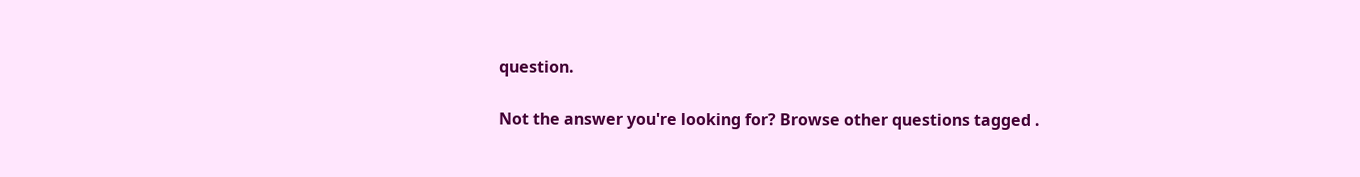question.

Not the answer you're looking for? Browse other questions tagged .